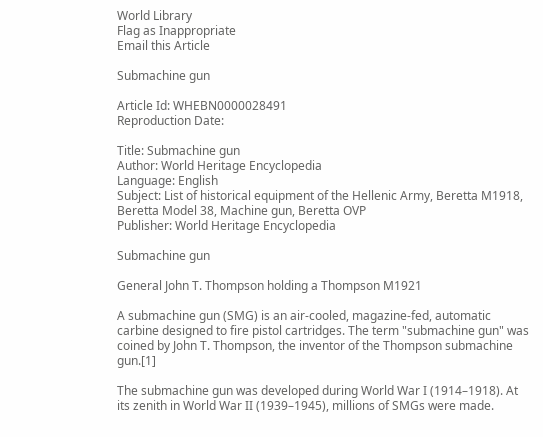World Library
Flag as Inappropriate
Email this Article

Submachine gun

Article Id: WHEBN0000028491
Reproduction Date:

Title: Submachine gun
Author: World Heritage Encyclopedia
Language: English
Subject: List of historical equipment of the Hellenic Army, Beretta M1918, Beretta Model 38, Machine gun, Beretta OVP
Publisher: World Heritage Encyclopedia

Submachine gun

General John T. Thompson holding a Thompson M1921

A submachine gun (SMG) is an air-cooled, magazine-fed, automatic carbine designed to fire pistol cartridges. The term "submachine gun" was coined by John T. Thompson, the inventor of the Thompson submachine gun.[1]

The submachine gun was developed during World War I (1914–1918). At its zenith in World War II (1939–1945), millions of SMGs were made.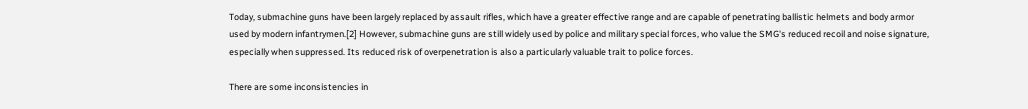Today, submachine guns have been largely replaced by assault rifles, which have a greater effective range and are capable of penetrating ballistic helmets and body armor used by modern infantrymen.[2] However, submachine guns are still widely used by police and military special forces, who value the SMG's reduced recoil and noise signature, especially when suppressed. Its reduced risk of overpenetration is also a particularly valuable trait to police forces.

There are some inconsistencies in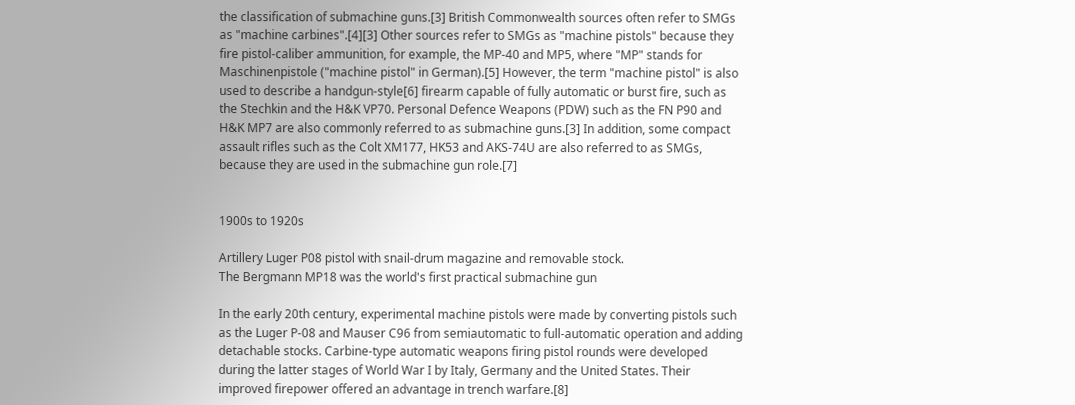the classification of submachine guns.[3] British Commonwealth sources often refer to SMGs as "machine carbines".[4][3] Other sources refer to SMGs as "machine pistols" because they fire pistol-caliber ammunition, for example, the MP-40 and MP5, where "MP" stands for Maschinenpistole ("machine pistol" in German).[5] However, the term "machine pistol" is also used to describe a handgun-style[6] firearm capable of fully automatic or burst fire, such as the Stechkin and the H&K VP70. Personal Defence Weapons (PDW) such as the FN P90 and H&K MP7 are also commonly referred to as submachine guns.[3] In addition, some compact assault rifles such as the Colt XM177, HK53 and AKS-74U are also referred to as SMGs, because they are used in the submachine gun role.[7]


1900s to 1920s

Artillery Luger P08 pistol with snail-drum magazine and removable stock.
The Bergmann MP18 was the world's first practical submachine gun

In the early 20th century, experimental machine pistols were made by converting pistols such as the Luger P-08 and Mauser C96 from semiautomatic to full-automatic operation and adding detachable stocks. Carbine-type automatic weapons firing pistol rounds were developed during the latter stages of World War I by Italy, Germany and the United States. Their improved firepower offered an advantage in trench warfare.[8]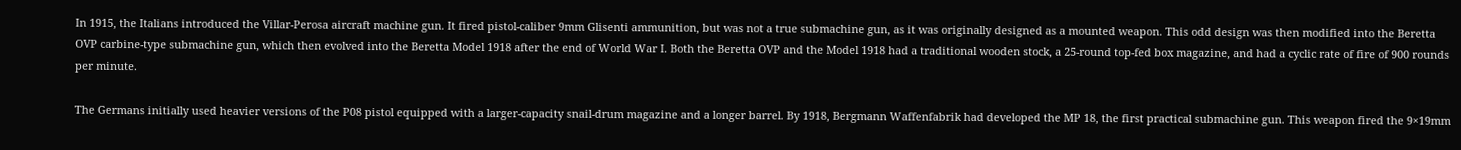In 1915, the Italians introduced the Villar-Perosa aircraft machine gun. It fired pistol-caliber 9mm Glisenti ammunition, but was not a true submachine gun, as it was originally designed as a mounted weapon. This odd design was then modified into the Beretta OVP carbine-type submachine gun, which then evolved into the Beretta Model 1918 after the end of World War I. Both the Beretta OVP and the Model 1918 had a traditional wooden stock, a 25-round top-fed box magazine, and had a cyclic rate of fire of 900 rounds per minute.

The Germans initially used heavier versions of the P08 pistol equipped with a larger-capacity snail-drum magazine and a longer barrel. By 1918, Bergmann Waffenfabrik had developed the MP 18, the first practical submachine gun. This weapon fired the 9×19mm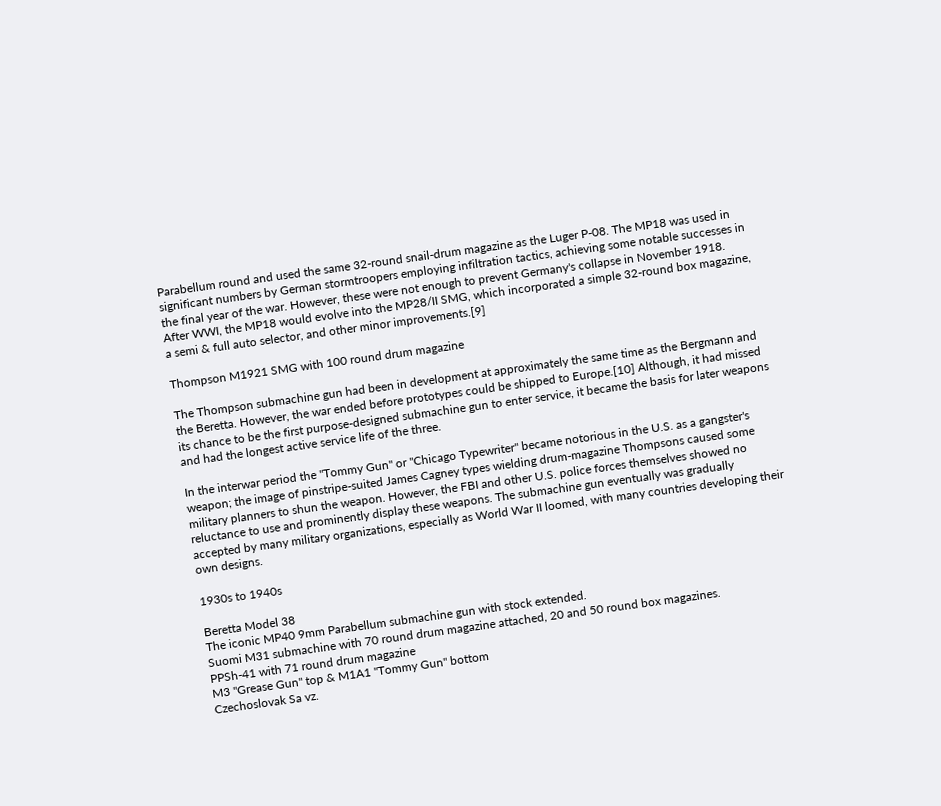Parabellum round and used the same 32-round snail-drum magazine as the Luger P-08. The MP18 was used in significant numbers by German stormtroopers employing infiltration tactics, achieving some notable successes in the final year of the war. However, these were not enough to prevent Germany's collapse in November 1918. After WWI, the MP18 would evolve into the MP28/II SMG, which incorporated a simple 32-round box magazine, a semi & full auto selector, and other minor improvements.[9]

Thompson M1921 SMG with 100 round drum magazine

The Thompson submachine gun had been in development at approximately the same time as the Bergmann and the Beretta. However, the war ended before prototypes could be shipped to Europe.[10] Although, it had missed its chance to be the first purpose-designed submachine gun to enter service, it became the basis for later weapons and had the longest active service life of the three.

In the interwar period the "Tommy Gun" or "Chicago Typewriter" became notorious in the U.S. as a gangster's weapon; the image of pinstripe-suited James Cagney types wielding drum-magazine Thompsons caused some military planners to shun the weapon. However, the FBI and other U.S. police forces themselves showed no reluctance to use and prominently display these weapons. The submachine gun eventually was gradually accepted by many military organizations, especially as World War II loomed, with many countries developing their own designs.

1930s to 1940s

Beretta Model 38
The iconic MP40 9mm Parabellum submachine gun with stock extended.
Suomi M31 submachine with 70 round drum magazine attached, 20 and 50 round box magazines.
PPSh-41 with 71 round drum magazine
M3 "Grease Gun" top & M1A1 "Tommy Gun" bottom
Czechoslovak Sa vz.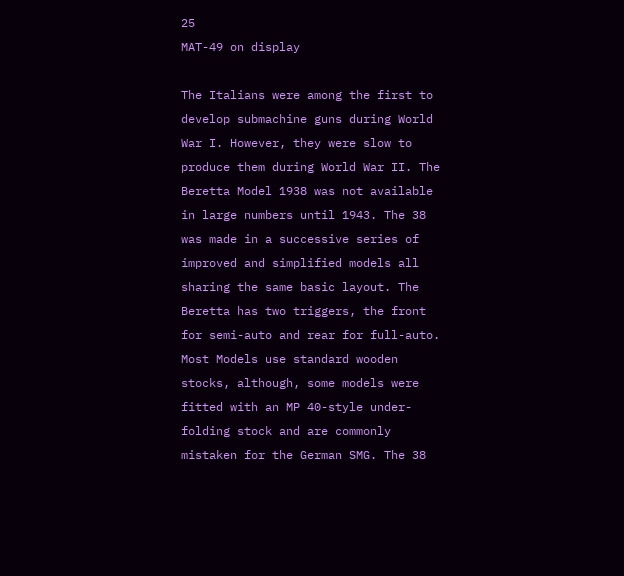25
MAT-49 on display

The Italians were among the first to develop submachine guns during World War I. However, they were slow to produce them during World War II. The Beretta Model 1938 was not available in large numbers until 1943. The 38 was made in a successive series of improved and simplified models all sharing the same basic layout. The Beretta has two triggers, the front for semi-auto and rear for full-auto. Most Models use standard wooden stocks, although, some models were fitted with an MP 40-style under-folding stock and are commonly mistaken for the German SMG. The 38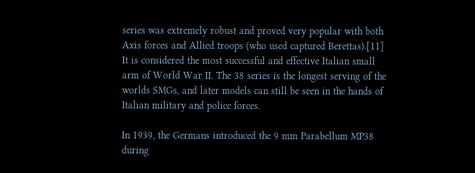series was extremely robust and proved very popular with both Axis forces and Allied troops (who used captured Berettas).[11] It is considered the most successful and effective Italian small arm of World War II. The 38 series is the longest serving of the worlds SMGs, and later models can still be seen in the hands of Italian military and police forces.

In 1939, the Germans introduced the 9 mm Parabellum MP38 during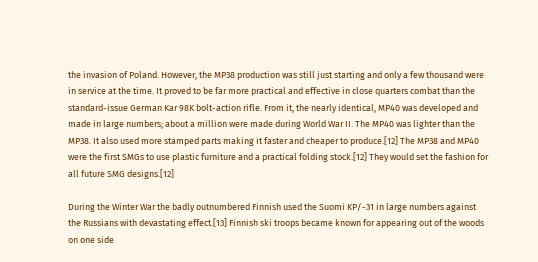the invasion of Poland. However, the MP38 production was still just starting and only a few thousand were in service at the time. It proved to be far more practical and effective in close quarters combat than the standard-issue German Kar 98K bolt-action rifle. From it, the nearly identical, MP40 was developed and made in large numbers; about a million were made during World War II. The MP40 was lighter than the MP38. It also used more stamped parts making it faster and cheaper to produce.[12] The MP38 and MP40 were the first SMGs to use plastic furniture and a practical folding stock.[12] They would set the fashion for all future SMG designs.[12]

During the Winter War the badly outnumbered Finnish used the Suomi KP/-31 in large numbers against the Russians with devastating effect.[13] Finnish ski troops became known for appearing out of the woods on one side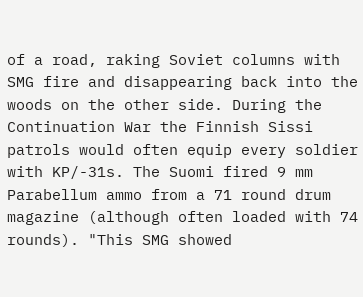of a road, raking Soviet columns with SMG fire and disappearing back into the woods on the other side. During the Continuation War the Finnish Sissi patrols would often equip every soldier with KP/-31s. The Suomi fired 9 mm Parabellum ammo from a 71 round drum magazine (although often loaded with 74 rounds). "This SMG showed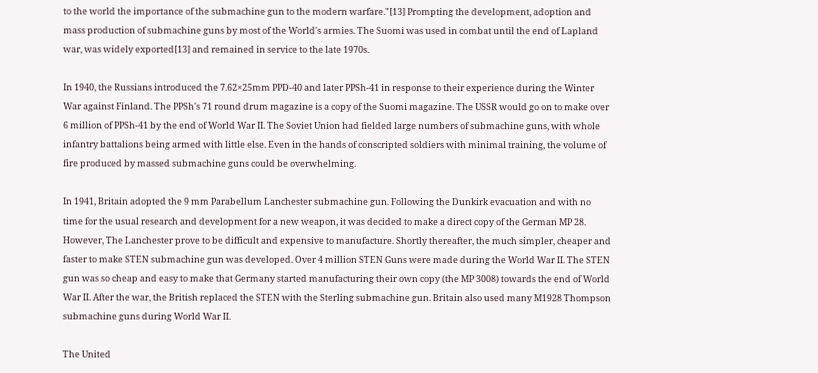to the world the importance of the submachine gun to the modern warfare."[13] Prompting the development, adoption and mass production of submachine guns by most of the World's armies. The Suomi was used in combat until the end of Lapland war, was widely exported[13] and remained in service to the late 1970s.

In 1940, the Russians introduced the 7.62×25mm PPD-40 and later PPSh-41 in response to their experience during the Winter War against Finland. The PPSh's 71 round drum magazine is a copy of the Suomi magazine. The USSR would go on to make over 6 million of PPSh-41 by the end of World War II. The Soviet Union had fielded large numbers of submachine guns, with whole infantry battalions being armed with little else. Even in the hands of conscripted soldiers with minimal training, the volume of fire produced by massed submachine guns could be overwhelming.

In 1941, Britain adopted the 9 mm Parabellum Lanchester submachine gun. Following the Dunkirk evacuation and with no time for the usual research and development for a new weapon, it was decided to make a direct copy of the German MP 28. However, The Lanchester prove to be difficult and expensive to manufacture. Shortly thereafter, the much simpler, cheaper and faster to make STEN submachine gun was developed. Over 4 million STEN Guns were made during the World War II. The STEN gun was so cheap and easy to make that Germany started manufacturing their own copy (the MP 3008) towards the end of World War II. After the war, the British replaced the STEN with the Sterling submachine gun. Britain also used many M1928 Thompson submachine guns during World War II.

The United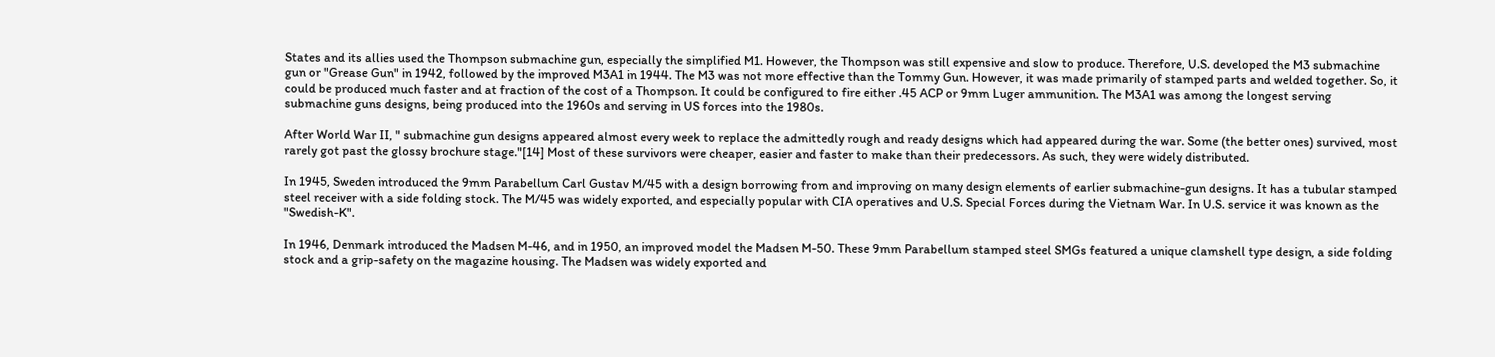States and its allies used the Thompson submachine gun, especially the simplified M1. However, the Thompson was still expensive and slow to produce. Therefore, U.S. developed the M3 submachine gun or "Grease Gun" in 1942, followed by the improved M3A1 in 1944. The M3 was not more effective than the Tommy Gun. However, it was made primarily of stamped parts and welded together. So, it could be produced much faster and at fraction of the cost of a Thompson. It could be configured to fire either .45 ACP or 9mm Luger ammunition. The M3A1 was among the longest serving submachine guns designs, being produced into the 1960s and serving in US forces into the 1980s.

After World War II, " submachine gun designs appeared almost every week to replace the admittedly rough and ready designs which had appeared during the war. Some (the better ones) survived, most rarely got past the glossy brochure stage."[14] Most of these survivors were cheaper, easier and faster to make than their predecessors. As such, they were widely distributed.

In 1945, Sweden introduced the 9mm Parabellum Carl Gustav M/45 with a design borrowing from and improving on many design elements of earlier submachine-gun designs. It has a tubular stamped steel receiver with a side folding stock. The M/45 was widely exported, and especially popular with CIA operatives and U.S. Special Forces during the Vietnam War. In U.S. service it was known as the "Swedish-K".

In 1946, Denmark introduced the Madsen M-46, and in 1950, an improved model the Madsen M-50. These 9mm Parabellum stamped steel SMGs featured a unique clamshell type design, a side folding stock and a grip-safety on the magazine housing. The Madsen was widely exported and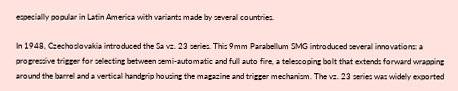especially popular in Latin America with variants made by several countries.

In 1948, Czechoslovakia introduced the Sa vz. 23 series. This 9mm Parabellum SMG introduced several innovations: a progressive trigger for selecting between semi-automatic and full auto fire, a telescoping bolt that extends forward wrapping around the barrel and a vertical handgrip housing the magazine and trigger mechanism. The vz. 23 series was widely exported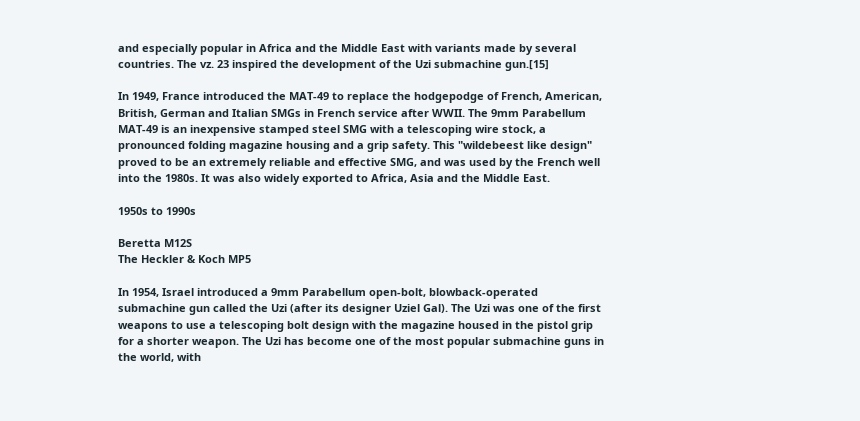and especially popular in Africa and the Middle East with variants made by several countries. The vz. 23 inspired the development of the Uzi submachine gun.[15]

In 1949, France introduced the MAT-49 to replace the hodgepodge of French, American, British, German and Italian SMGs in French service after WWII. The 9mm Parabellum MAT-49 is an inexpensive stamped steel SMG with a telescoping wire stock, a pronounced folding magazine housing and a grip safety. This "wildebeest like design" proved to be an extremely reliable and effective SMG, and was used by the French well into the 1980s. It was also widely exported to Africa, Asia and the Middle East.

1950s to 1990s

Beretta M12S
The Heckler & Koch MP5

In 1954, Israel introduced a 9mm Parabellum open-bolt, blowback-operated submachine gun called the Uzi (after its designer Uziel Gal). The Uzi was one of the first weapons to use a telescoping bolt design with the magazine housed in the pistol grip for a shorter weapon. The Uzi has become one of the most popular submachine guns in the world, with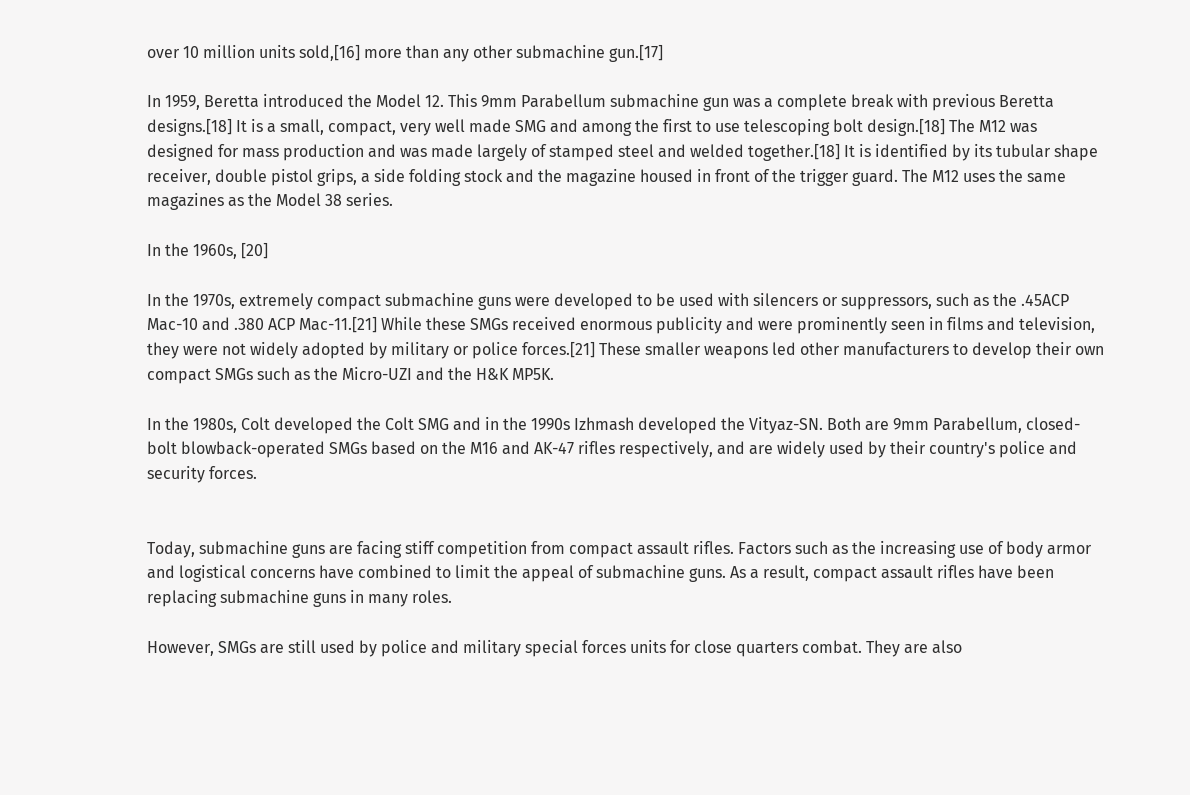over 10 million units sold,[16] more than any other submachine gun.[17]

In 1959, Beretta introduced the Model 12. This 9mm Parabellum submachine gun was a complete break with previous Beretta designs.[18] It is a small, compact, very well made SMG and among the first to use telescoping bolt design.[18] The M12 was designed for mass production and was made largely of stamped steel and welded together.[18] It is identified by its tubular shape receiver, double pistol grips, a side folding stock and the magazine housed in front of the trigger guard. The M12 uses the same magazines as the Model 38 series.

In the 1960s, [20]

In the 1970s, extremely compact submachine guns were developed to be used with silencers or suppressors, such as the .45ACP Mac-10 and .380 ACP Mac-11.[21] While these SMGs received enormous publicity and were prominently seen in films and television, they were not widely adopted by military or police forces.[21] These smaller weapons led other manufacturers to develop their own compact SMGs such as the Micro-UZI and the H&K MP5K.

In the 1980s, Colt developed the Colt SMG and in the 1990s Izhmash developed the Vityaz-SN. Both are 9mm Parabellum, closed-bolt blowback-operated SMGs based on the M16 and AK-47 rifles respectively, and are widely used by their country's police and security forces.


Today, submachine guns are facing stiff competition from compact assault rifles. Factors such as the increasing use of body armor and logistical concerns have combined to limit the appeal of submachine guns. As a result, compact assault rifles have been replacing submachine guns in many roles.

However, SMGs are still used by police and military special forces units for close quarters combat. They are also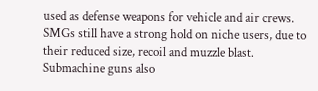used as defense weapons for vehicle and air crews. SMGs still have a strong hold on niche users, due to their reduced size, recoil and muzzle blast. Submachine guns also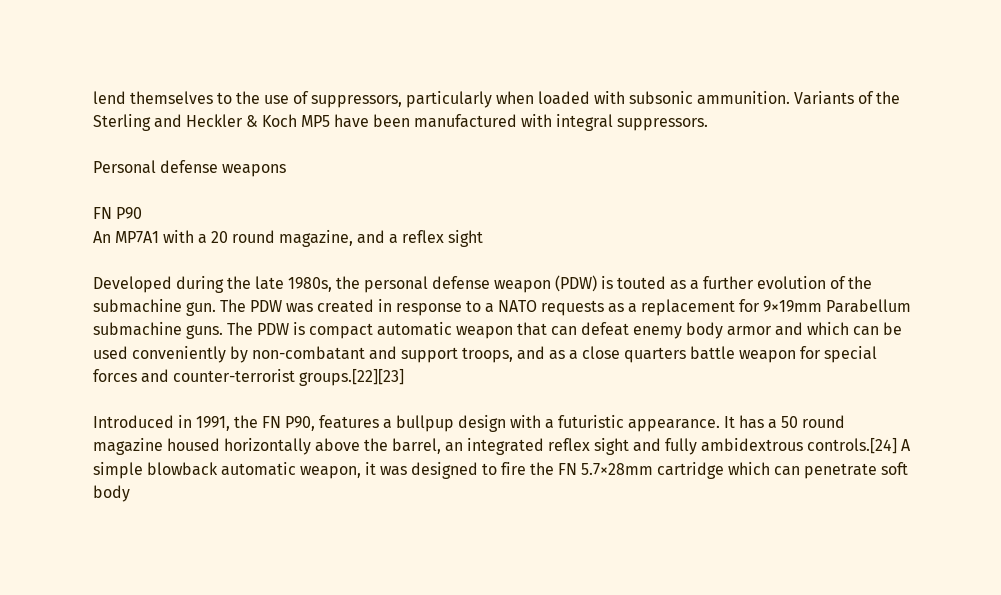lend themselves to the use of suppressors, particularly when loaded with subsonic ammunition. Variants of the Sterling and Heckler & Koch MP5 have been manufactured with integral suppressors.

Personal defense weapons

FN P90
An MP7A1 with a 20 round magazine, and a reflex sight

Developed during the late 1980s, the personal defense weapon (PDW) is touted as a further evolution of the submachine gun. The PDW was created in response to a NATO requests as a replacement for 9×19mm Parabellum submachine guns. The PDW is compact automatic weapon that can defeat enemy body armor and which can be used conveniently by non-combatant and support troops, and as a close quarters battle weapon for special forces and counter-terrorist groups.[22][23]

Introduced in 1991, the FN P90, features a bullpup design with a futuristic appearance. It has a 50 round magazine housed horizontally above the barrel, an integrated reflex sight and fully ambidextrous controls.[24] A simple blowback automatic weapon, it was designed to fire the FN 5.7×28mm cartridge which can penetrate soft body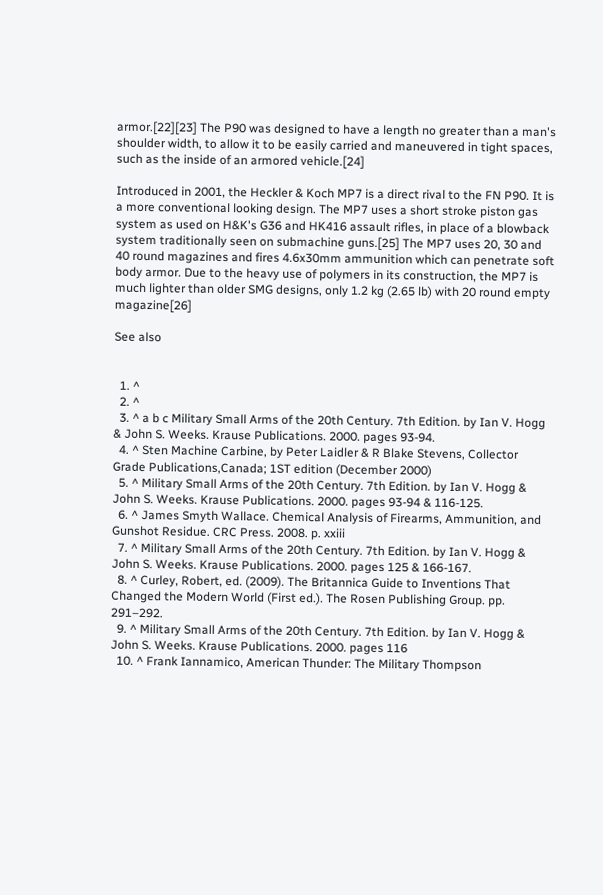armor.[22][23] The P90 was designed to have a length no greater than a man's shoulder width, to allow it to be easily carried and maneuvered in tight spaces, such as the inside of an armored vehicle.[24]

Introduced in 2001, the Heckler & Koch MP7 is a direct rival to the FN P90. It is a more conventional looking design. The MP7 uses a short stroke piston gas system as used on H&K's G36 and HK416 assault rifles, in place of a blowback system traditionally seen on submachine guns.[25] The MP7 uses 20, 30 and 40 round magazines and fires 4.6x30mm ammunition which can penetrate soft body armor. Due to the heavy use of polymers in its construction, the MP7 is much lighter than older SMG designs, only 1.2 kg (2.65 lb) with 20 round empty magazine[26]

See also


  1. ^
  2. ^
  3. ^ a b c Military Small Arms of the 20th Century. 7th Edition. by Ian V. Hogg & John S. Weeks. Krause Publications. 2000. pages 93-94.
  4. ^ Sten Machine Carbine, by Peter Laidler & R Blake Stevens, Collector Grade Publications,Canada; 1ST edition (December 2000)
  5. ^ Military Small Arms of the 20th Century. 7th Edition. by Ian V. Hogg & John S. Weeks. Krause Publications. 2000. pages 93-94 & 116-125.
  6. ^ James Smyth Wallace. Chemical Analysis of Firearms, Ammunition, and Gunshot Residue. CRC Press. 2008. p. xxiii
  7. ^ Military Small Arms of the 20th Century. 7th Edition. by Ian V. Hogg & John S. Weeks. Krause Publications. 2000. pages 125 & 166-167.
  8. ^ Curley, Robert, ed. (2009). The Britannica Guide to Inventions That Changed the Modern World (First ed.). The Rosen Publishing Group. pp. 291–292.
  9. ^ Military Small Arms of the 20th Century. 7th Edition. by Ian V. Hogg & John S. Weeks. Krause Publications. 2000. pages 116
  10. ^ Frank Iannamico, American Thunder: The Military Thompson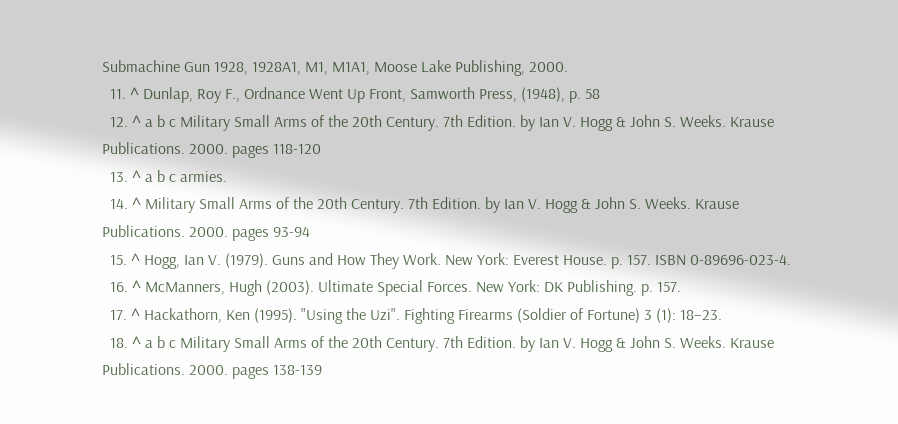Submachine Gun 1928, 1928A1, M1, M1A1, Moose Lake Publishing, 2000.
  11. ^ Dunlap, Roy F., Ordnance Went Up Front, Samworth Press, (1948), p. 58
  12. ^ a b c Military Small Arms of the 20th Century. 7th Edition. by Ian V. Hogg & John S. Weeks. Krause Publications. 2000. pages 118-120
  13. ^ a b c armies.
  14. ^ Military Small Arms of the 20th Century. 7th Edition. by Ian V. Hogg & John S. Weeks. Krause Publications. 2000. pages 93-94
  15. ^ Hogg, Ian V. (1979). Guns and How They Work. New York: Everest House. p. 157. ISBN 0-89696-023-4.
  16. ^ McManners, Hugh (2003). Ultimate Special Forces. New York: DK Publishing. p. 157.
  17. ^ Hackathorn, Ken (1995). "Using the Uzi". Fighting Firearms (Soldier of Fortune) 3 (1): 18–23.
  18. ^ a b c Military Small Arms of the 20th Century. 7th Edition. by Ian V. Hogg & John S. Weeks. Krause Publications. 2000. pages 138-139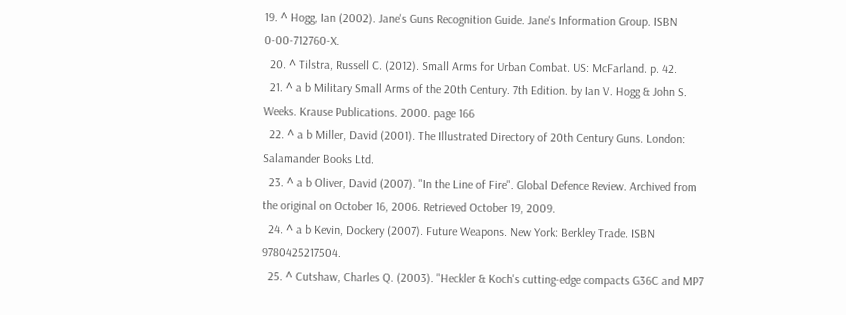19. ^ Hogg, Ian (2002). Jane's Guns Recognition Guide. Jane's Information Group. ISBN 0-00-712760-X.
  20. ^ Tilstra, Russell C. (2012). Small Arms for Urban Combat. US: McFarland. p. 42.
  21. ^ a b Military Small Arms of the 20th Century. 7th Edition. by Ian V. Hogg & John S. Weeks. Krause Publications. 2000. page 166
  22. ^ a b Miller, David (2001). The Illustrated Directory of 20th Century Guns. London: Salamander Books Ltd.
  23. ^ a b Oliver, David (2007). "In the Line of Fire". Global Defence Review. Archived from the original on October 16, 2006. Retrieved October 19, 2009.
  24. ^ a b Kevin, Dockery (2007). Future Weapons. New York: Berkley Trade. ISBN 9780425217504.
  25. ^ Cutshaw, Charles Q. (2003). "Heckler & Koch's cutting-edge compacts G36C and MP7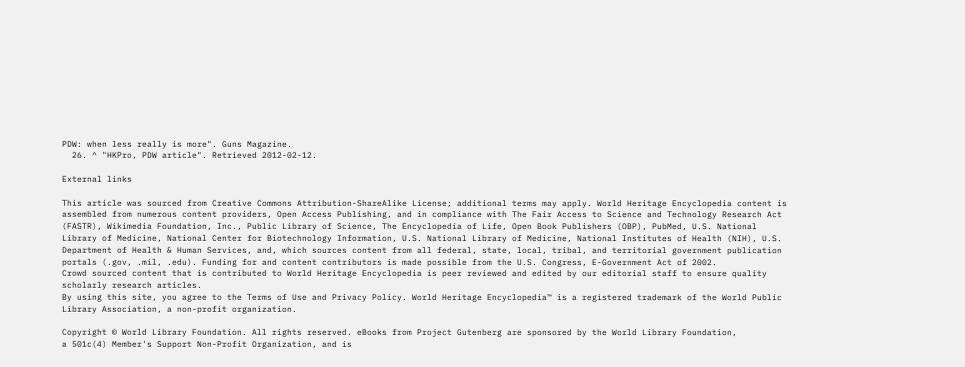PDW: when less really is more". Guns Magazine.
  26. ^ "HKPro, PDW article". Retrieved 2012-02-12.

External links

This article was sourced from Creative Commons Attribution-ShareAlike License; additional terms may apply. World Heritage Encyclopedia content is assembled from numerous content providers, Open Access Publishing, and in compliance with The Fair Access to Science and Technology Research Act (FASTR), Wikimedia Foundation, Inc., Public Library of Science, The Encyclopedia of Life, Open Book Publishers (OBP), PubMed, U.S. National Library of Medicine, National Center for Biotechnology Information, U.S. National Library of Medicine, National Institutes of Health (NIH), U.S. Department of Health & Human Services, and, which sources content from all federal, state, local, tribal, and territorial government publication portals (.gov, .mil, .edu). Funding for and content contributors is made possible from the U.S. Congress, E-Government Act of 2002.
Crowd sourced content that is contributed to World Heritage Encyclopedia is peer reviewed and edited by our editorial staff to ensure quality scholarly research articles.
By using this site, you agree to the Terms of Use and Privacy Policy. World Heritage Encyclopedia™ is a registered trademark of the World Public Library Association, a non-profit organization.

Copyright © World Library Foundation. All rights reserved. eBooks from Project Gutenberg are sponsored by the World Library Foundation,
a 501c(4) Member's Support Non-Profit Organization, and is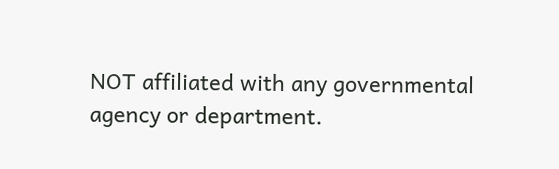NOT affiliated with any governmental agency or department.